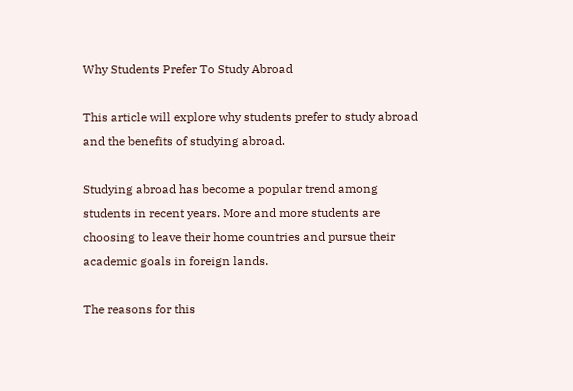Why Students Prefer To Study Abroad

This article will explore why students prefer to study abroad and the benefits of studying abroad.

Studying abroad has become a popular trend among students in recent years. More and more students are choosing to leave their home countries and pursue their academic goals in foreign lands.

The reasons for this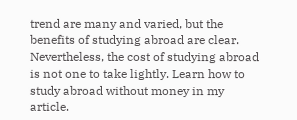trend are many and varied, but the benefits of studying abroad are clear. Nevertheless, the cost of studying abroad is not one to take lightly. Learn how to study abroad without money in my article.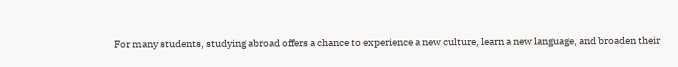For many students, studying abroad offers a chance to experience a new culture, learn a new language, and broaden their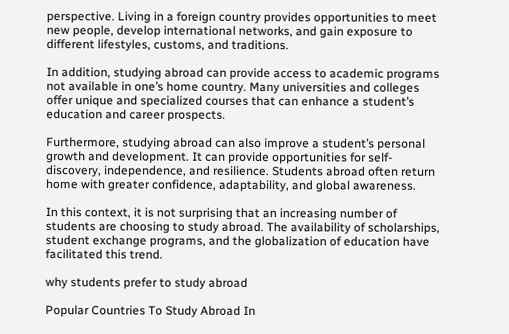perspective. Living in a foreign country provides opportunities to meet new people, develop international networks, and gain exposure to different lifestyles, customs, and traditions.

In addition, studying abroad can provide access to academic programs not available in one’s home country. Many universities and colleges offer unique and specialized courses that can enhance a student’s education and career prospects.

Furthermore, studying abroad can also improve a student’s personal growth and development. It can provide opportunities for self-discovery, independence, and resilience. Students abroad often return home with greater confidence, adaptability, and global awareness.

In this context, it is not surprising that an increasing number of students are choosing to study abroad. The availability of scholarships, student exchange programs, and the globalization of education have facilitated this trend.

why students prefer to study abroad

Popular Countries To Study Abroad In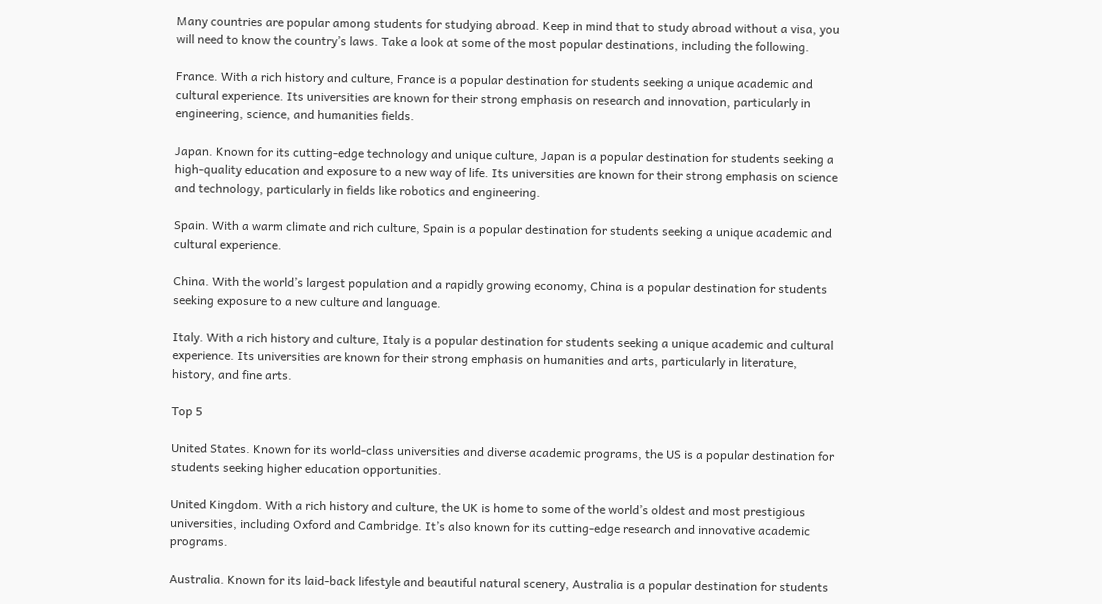Many countries are popular among students for studying abroad. Keep in mind that to study abroad without a visa, you will need to know the country’s laws. Take a look at some of the most popular destinations, including the following.

France. With a rich history and culture, France is a popular destination for students seeking a unique academic and cultural experience. Its universities are known for their strong emphasis on research and innovation, particularly in engineering, science, and humanities fields.

Japan. Known for its cutting-edge technology and unique culture, Japan is a popular destination for students seeking a high-quality education and exposure to a new way of life. Its universities are known for their strong emphasis on science and technology, particularly in fields like robotics and engineering.

Spain. With a warm climate and rich culture, Spain is a popular destination for students seeking a unique academic and cultural experience.

China. With the world’s largest population and a rapidly growing economy, China is a popular destination for students seeking exposure to a new culture and language.

Italy. With a rich history and culture, Italy is a popular destination for students seeking a unique academic and cultural experience. Its universities are known for their strong emphasis on humanities and arts, particularly in literature, history, and fine arts.

Top 5

United States. Known for its world-class universities and diverse academic programs, the US is a popular destination for students seeking higher education opportunities.

United Kingdom. With a rich history and culture, the UK is home to some of the world’s oldest and most prestigious universities, including Oxford and Cambridge. It’s also known for its cutting-edge research and innovative academic programs.

Australia. Known for its laid-back lifestyle and beautiful natural scenery, Australia is a popular destination for students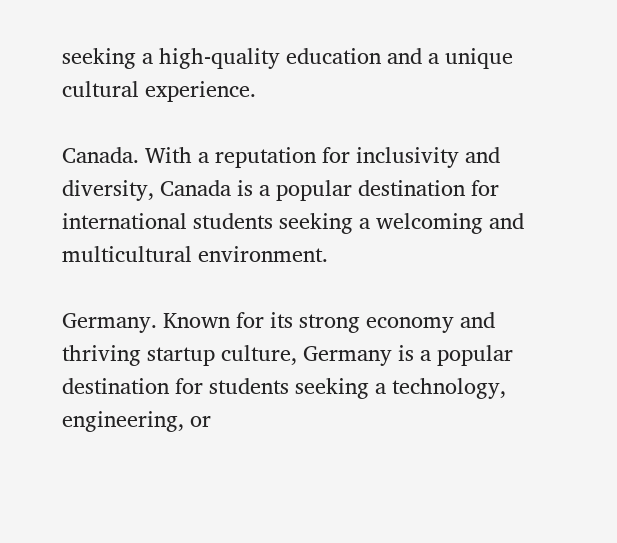seeking a high-quality education and a unique cultural experience.

Canada. With a reputation for inclusivity and diversity, Canada is a popular destination for international students seeking a welcoming and multicultural environment.

Germany. Known for its strong economy and thriving startup culture, Germany is a popular destination for students seeking a technology, engineering, or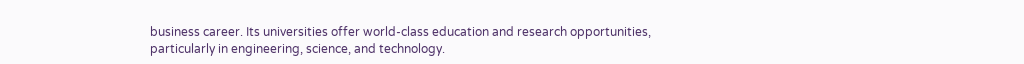business career. Its universities offer world-class education and research opportunities, particularly in engineering, science, and technology.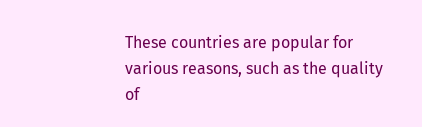These countries are popular for various reasons, such as the quality of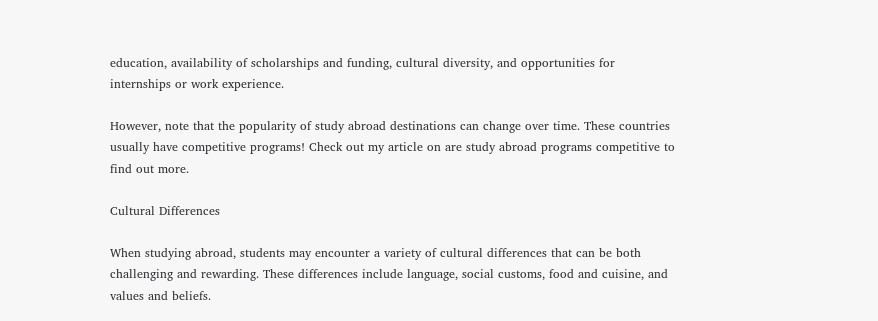education, availability of scholarships and funding, cultural diversity, and opportunities for internships or work experience.

However, note that the popularity of study abroad destinations can change over time. These countries usually have competitive programs! Check out my article on are study abroad programs competitive to find out more.

Cultural Differences

When studying abroad, students may encounter a variety of cultural differences that can be both challenging and rewarding. These differences include language, social customs, food and cuisine, and values and beliefs.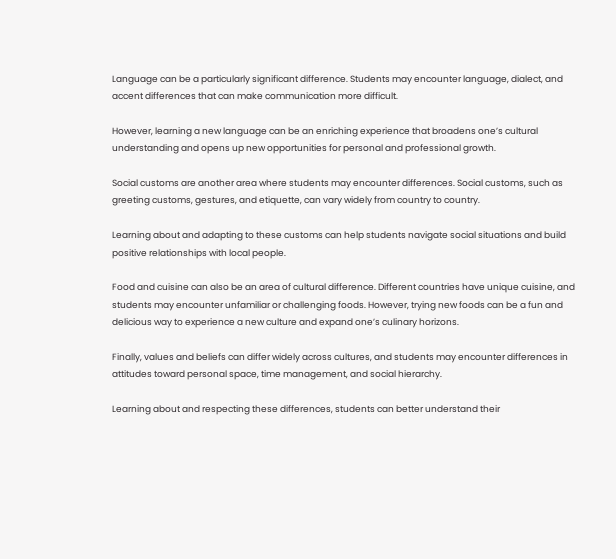Language can be a particularly significant difference. Students may encounter language, dialect, and accent differences that can make communication more difficult.

However, learning a new language can be an enriching experience that broadens one’s cultural understanding and opens up new opportunities for personal and professional growth.

Social customs are another area where students may encounter differences. Social customs, such as greeting customs, gestures, and etiquette, can vary widely from country to country.

Learning about and adapting to these customs can help students navigate social situations and build positive relationships with local people.

Food and cuisine can also be an area of cultural difference. Different countries have unique cuisine, and students may encounter unfamiliar or challenging foods. However, trying new foods can be a fun and delicious way to experience a new culture and expand one’s culinary horizons.

Finally, values and beliefs can differ widely across cultures, and students may encounter differences in attitudes toward personal space, time management, and social hierarchy.

Learning about and respecting these differences, students can better understand their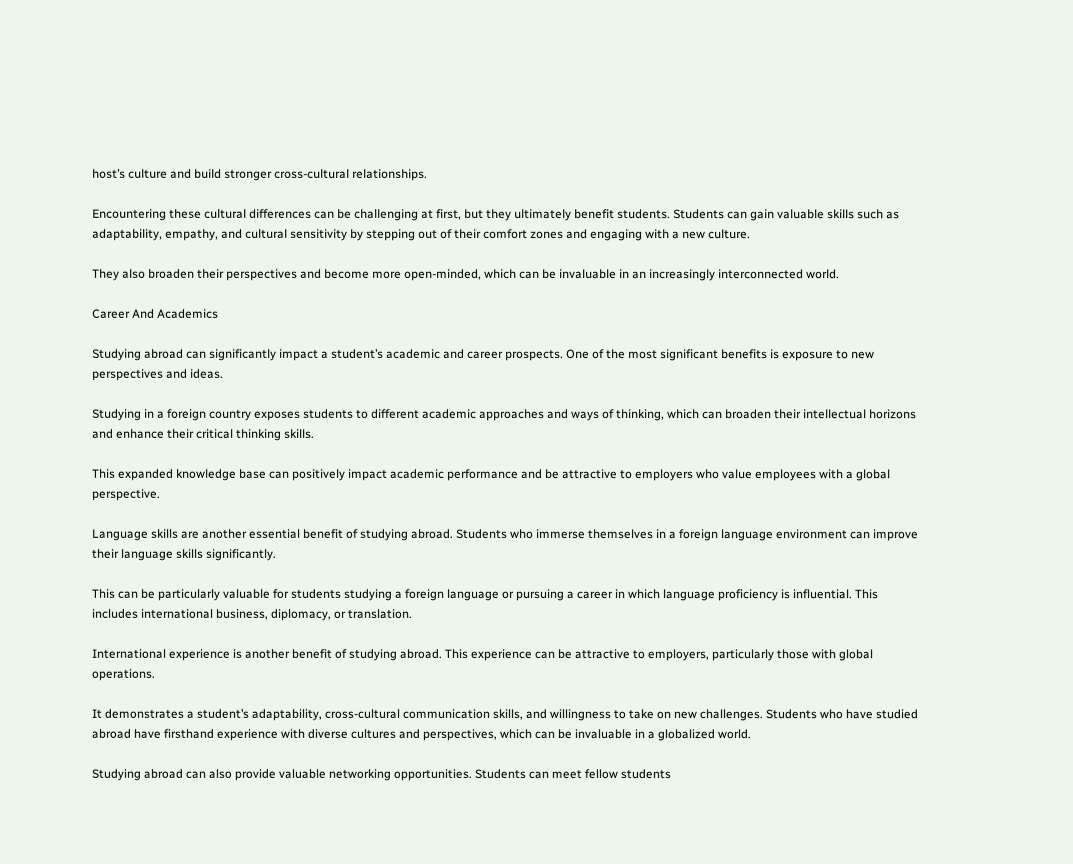host’s culture and build stronger cross-cultural relationships.

Encountering these cultural differences can be challenging at first, but they ultimately benefit students. Students can gain valuable skills such as adaptability, empathy, and cultural sensitivity by stepping out of their comfort zones and engaging with a new culture.

They also broaden their perspectives and become more open-minded, which can be invaluable in an increasingly interconnected world.

Career And Academics

Studying abroad can significantly impact a student’s academic and career prospects. One of the most significant benefits is exposure to new perspectives and ideas.

Studying in a foreign country exposes students to different academic approaches and ways of thinking, which can broaden their intellectual horizons and enhance their critical thinking skills.

This expanded knowledge base can positively impact academic performance and be attractive to employers who value employees with a global perspective.

Language skills are another essential benefit of studying abroad. Students who immerse themselves in a foreign language environment can improve their language skills significantly.

This can be particularly valuable for students studying a foreign language or pursuing a career in which language proficiency is influential. This includes international business, diplomacy, or translation.

International experience is another benefit of studying abroad. This experience can be attractive to employers, particularly those with global operations.

It demonstrates a student’s adaptability, cross-cultural communication skills, and willingness to take on new challenges. Students who have studied abroad have firsthand experience with diverse cultures and perspectives, which can be invaluable in a globalized world.

Studying abroad can also provide valuable networking opportunities. Students can meet fellow students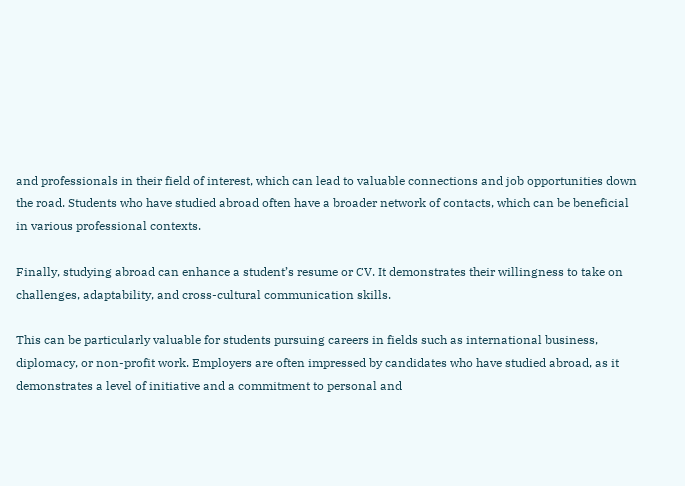and professionals in their field of interest, which can lead to valuable connections and job opportunities down the road. Students who have studied abroad often have a broader network of contacts, which can be beneficial in various professional contexts.

Finally, studying abroad can enhance a student’s resume or CV. It demonstrates their willingness to take on challenges, adaptability, and cross-cultural communication skills.

This can be particularly valuable for students pursuing careers in fields such as international business, diplomacy, or non-profit work. Employers are often impressed by candidates who have studied abroad, as it demonstrates a level of initiative and a commitment to personal and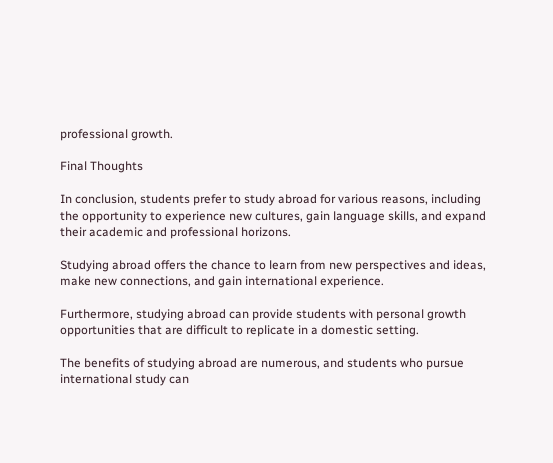professional growth.

Final Thoughts

In conclusion, students prefer to study abroad for various reasons, including the opportunity to experience new cultures, gain language skills, and expand their academic and professional horizons.

Studying abroad offers the chance to learn from new perspectives and ideas, make new connections, and gain international experience.

Furthermore, studying abroad can provide students with personal growth opportunities that are difficult to replicate in a domestic setting.

The benefits of studying abroad are numerous, and students who pursue international study can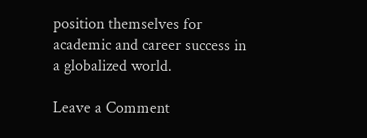position themselves for academic and career success in a globalized world.

Leave a Comment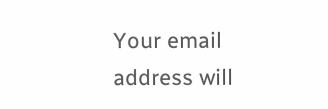Your email address will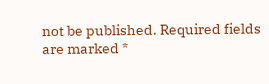not be published. Required fields are marked *